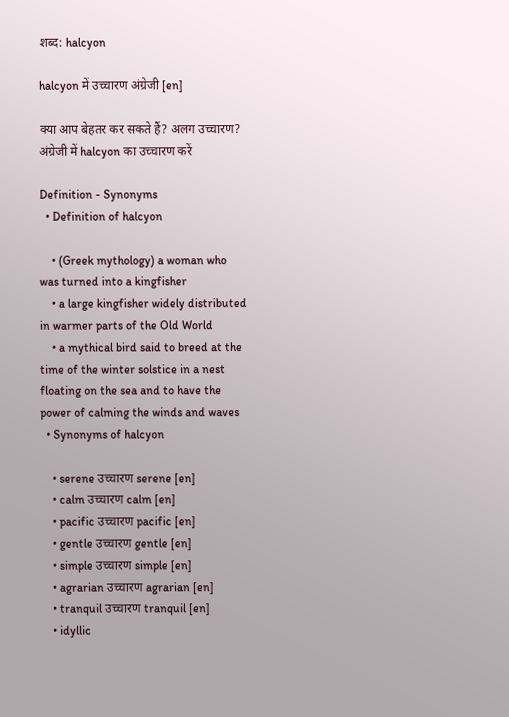शब्द: halcyon

halcyon में उच्चारण अंग्रेजी [en]

क्या आप बेहतर कर सकते हैं? अलग उच्चारण? अंग्रेजी में halcyon का उच्चारण करें

Definition - Synonyms
  • Definition of halcyon

    • (Greek mythology) a woman who was turned into a kingfisher
    • a large kingfisher widely distributed in warmer parts of the Old World
    • a mythical bird said to breed at the time of the winter solstice in a nest floating on the sea and to have the power of calming the winds and waves
  • Synonyms of halcyon

    • serene उच्चारण serene [en]
    • calm उच्चारण calm [en]
    • pacific उच्चारण pacific [en]
    • gentle उच्चारण gentle [en]
    • simple उच्चारण simple [en]
    • agrarian उच्चारण agrarian [en]
    • tranquil उच्चारण tranquil [en]
    • idyllic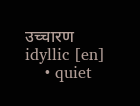उच्चारण idyllic [en]
    • quiet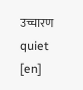उच्चारण quiet [en]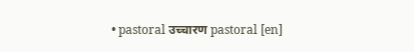• pastoral उच्चारण pastoral [en]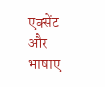एक्सेंट और भाषाए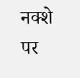नक्शे पर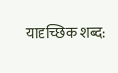यादृच्छिक शब्द: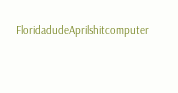FloridadudeAprilshitcomputer